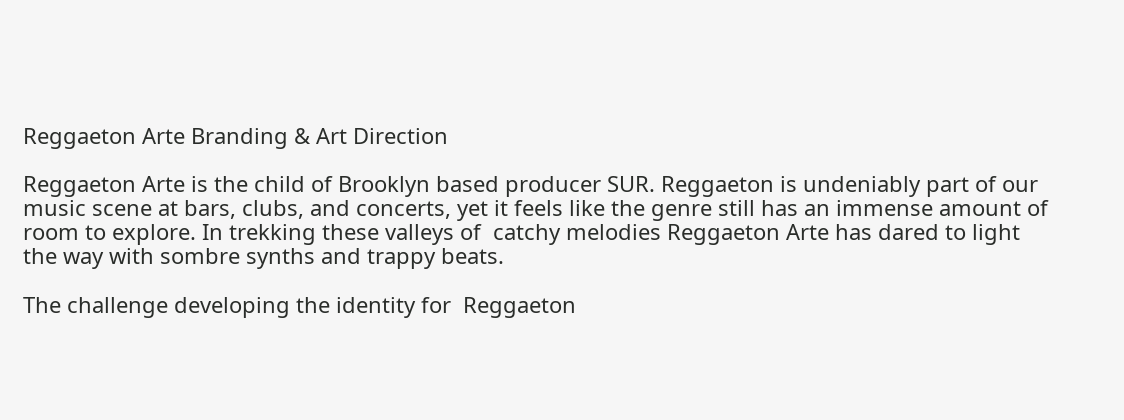Reggaeton Arte Branding & Art Direction

Reggaeton Arte is the child of Brooklyn based producer SUR. Reggaeton is undeniably part of our music scene at bars, clubs, and concerts, yet it feels like the genre still has an immense amount of room to explore. In trekking these valleys of  catchy melodies Reggaeton Arte has dared to light the way with sombre synths and trappy beats.

The challenge developing the identity for  Reggaeton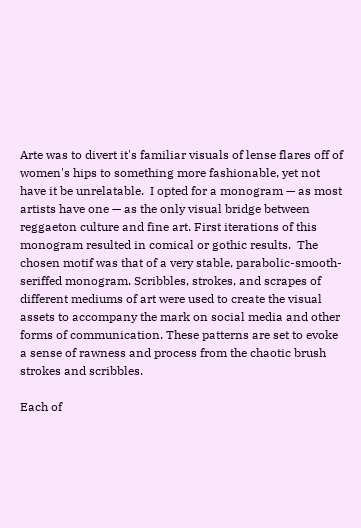Arte was to divert it's familiar visuals of lense flares off of  women's hips to something more fashionable, yet not have it be unrelatable.  I opted for a monogram — as most artists have one — as the only visual bridge between reggaeton culture and fine art. First iterations of this monogram resulted in comical or gothic results.  The chosen motif was that of a very stable, parabolic-smooth-seriffed monogram. Scribbles, strokes, and scrapes of different mediums of art were used to create the visual assets to accompany the mark on social media and other forms of communication. These patterns are set to evoke a sense of rawness and process from the chaotic brush strokes and scribbles.

Each of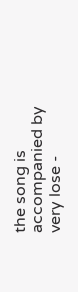the song is accompanied by  very lose -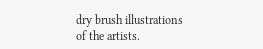dry brush illustrations of the artists.